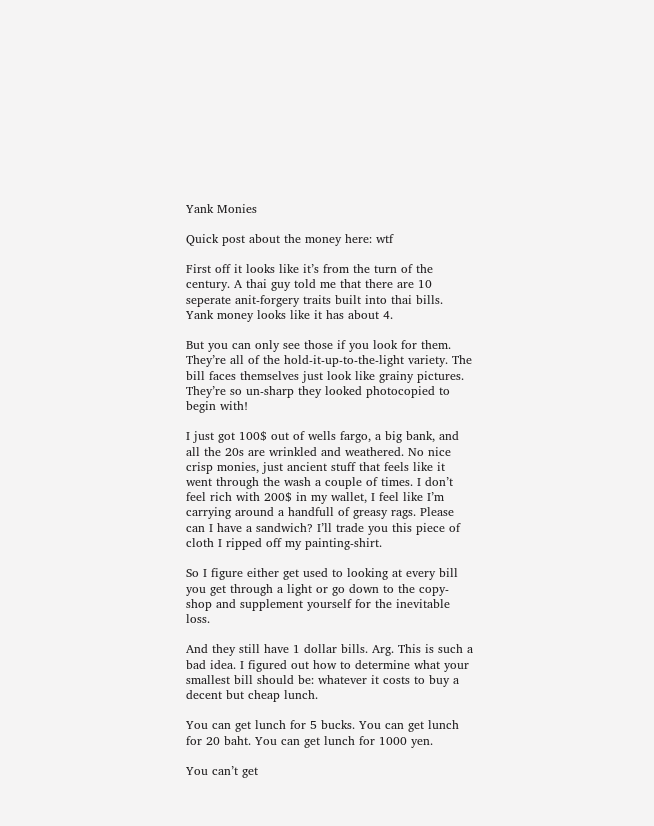Yank Monies

Quick post about the money here: wtf

First off it looks like it’s from the turn of the century. A thai guy told me that there are 10 seperate anit-forgery traits built into thai bills. Yank money looks like it has about 4.

But you can only see those if you look for them. They’re all of the hold-it-up-to-the-light variety. The bill faces themselves just look like grainy pictures. They’re so un-sharp they looked photocopied to begin with!

I just got 100$ out of wells fargo, a big bank, and all the 20s are wrinkled and weathered. No nice crisp monies, just ancient stuff that feels like it went through the wash a couple of times. I don’t feel rich with 200$ in my wallet, I feel like I’m carrying around a handfull of greasy rags. Please can I have a sandwich? I’ll trade you this piece of cloth I ripped off my painting-shirt.

So I figure either get used to looking at every bill you get through a light or go down to the copy-shop and supplement yourself for the inevitable loss.

And they still have 1 dollar bills. Arg. This is such a bad idea. I figured out how to determine what your smallest bill should be: whatever it costs to buy a decent but cheap lunch.

You can get lunch for 5 bucks. You can get lunch for 20 baht. You can get lunch for 1000 yen.

You can’t get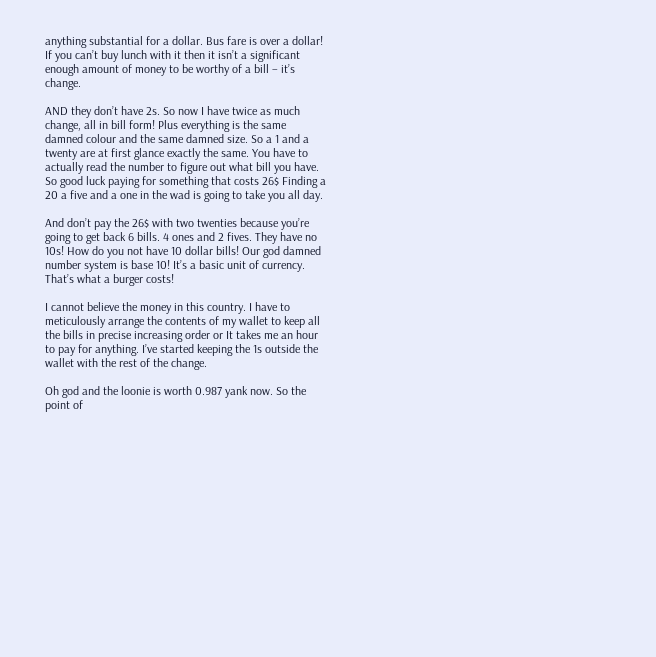anything substantial for a dollar. Bus fare is over a dollar! If you can’t buy lunch with it then it isn’t a significant enough amount of money to be worthy of a bill – it’s change.

AND they don’t have 2s. So now I have twice as much change, all in bill form! Plus everything is the same damned colour and the same damned size. So a 1 and a twenty are at first glance exactly the same. You have to actually read the number to figure out what bill you have. So good luck paying for something that costs 26$ Finding a 20 a five and a one in the wad is going to take you all day.

And don’t pay the 26$ with two twenties because you’re going to get back 6 bills. 4 ones and 2 fives. They have no 10s! How do you not have 10 dollar bills! Our god damned number system is base 10! It’s a basic unit of currency. That’s what a burger costs!

I cannot believe the money in this country. I have to meticulously arrange the contents of my wallet to keep all the bills in precise increasing order or It takes me an hour to pay for anything. I’ve started keeping the 1s outside the wallet with the rest of the change.

Oh god and the loonie is worth 0.987 yank now. So the point of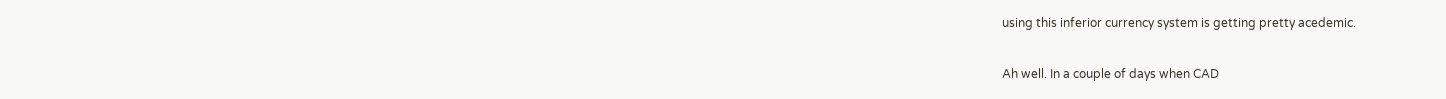using this inferior currency system is getting pretty acedemic.

Ah well. In a couple of days when CAD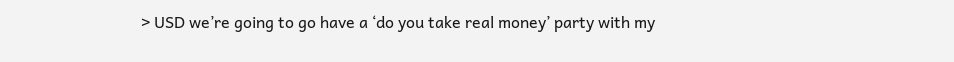> USD we’re going to go have a ‘do you take real money’ party with my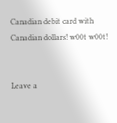Canadian debit card with Canadian dollars! w00t w00t!


Leave a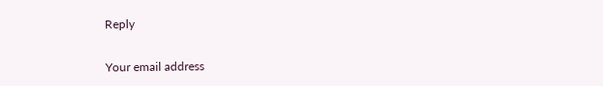Reply

Your email address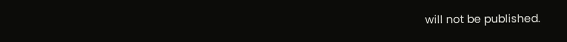will not be published.